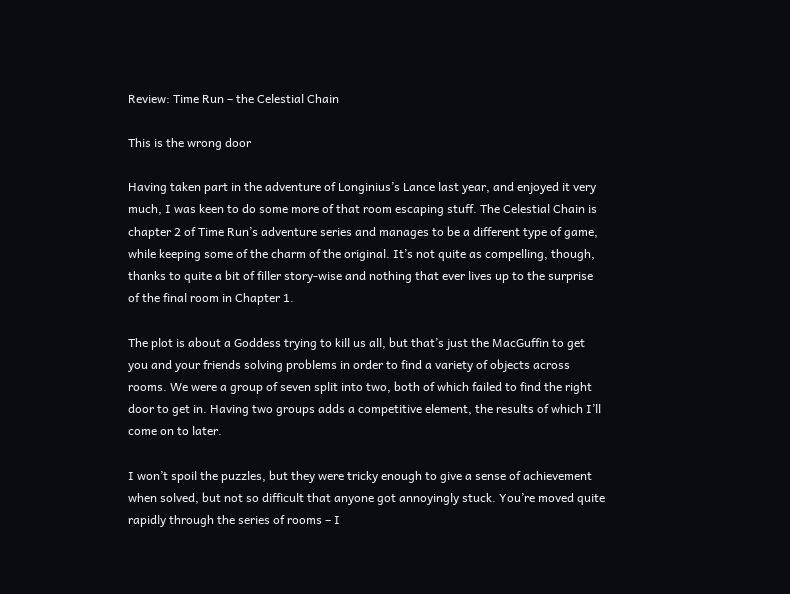Review: Time Run – the Celestial Chain

This is the wrong door

Having taken part in the adventure of Longinius’s Lance last year, and enjoyed it very much, I was keen to do some more of that room escaping stuff. The Celestial Chain is chapter 2 of Time Run’s adventure series and manages to be a different type of game, while keeping some of the charm of the original. It’s not quite as compelling, though, thanks to quite a bit of filler story-wise and nothing that ever lives up to the surprise of the final room in Chapter 1.

The plot is about a Goddess trying to kill us all, but that’s just the MacGuffin to get you and your friends solving problems in order to find a variety of objects across rooms. We were a group of seven split into two, both of which failed to find the right door to get in. Having two groups adds a competitive element, the results of which I’ll come on to later.

I won’t spoil the puzzles, but they were tricky enough to give a sense of achievement when solved, but not so difficult that anyone got annoyingly stuck. You’re moved quite rapidly through the series of rooms – I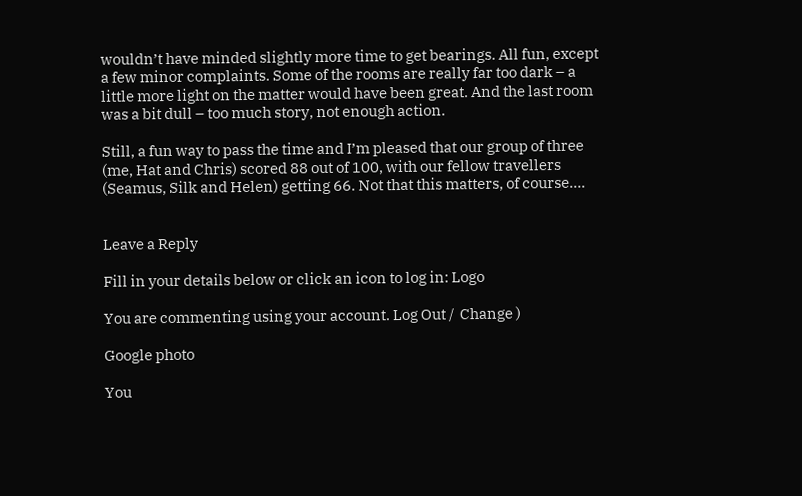wouldn’t have minded slightly more time to get bearings. All fun, except a few minor complaints. Some of the rooms are really far too dark – a little more light on the matter would have been great. And the last room was a bit dull – too much story, not enough action.

Still, a fun way to pass the time and I’m pleased that our group of three (me, Hat and Chris) scored 88 out of 100, with our fellow travellers (Seamus, Silk and Helen) getting 66. Not that this matters, of course….


Leave a Reply

Fill in your details below or click an icon to log in: Logo

You are commenting using your account. Log Out /  Change )

Google photo

You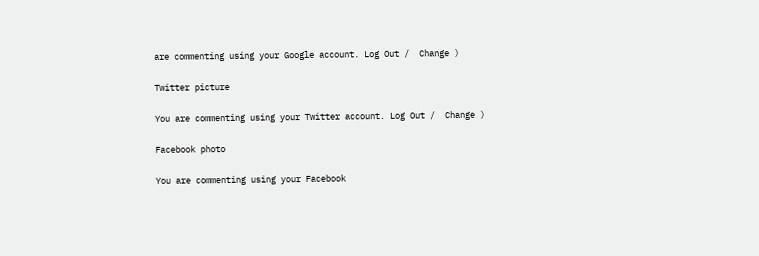are commenting using your Google account. Log Out /  Change )

Twitter picture

You are commenting using your Twitter account. Log Out /  Change )

Facebook photo

You are commenting using your Facebook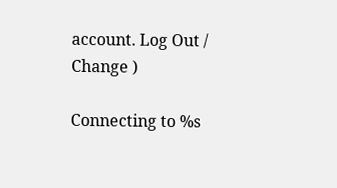account. Log Out /  Change )

Connecting to %s